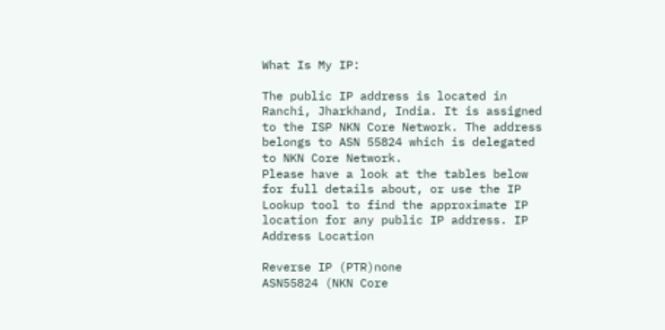What Is My IP:

The public IP address is located in Ranchi, Jharkhand, India. It is assigned to the ISP NKN Core Network. The address belongs to ASN 55824 which is delegated to NKN Core Network.
Please have a look at the tables below for full details about, or use the IP Lookup tool to find the approximate IP location for any public IP address. IP Address Location

Reverse IP (PTR)none
ASN55824 (NKN Core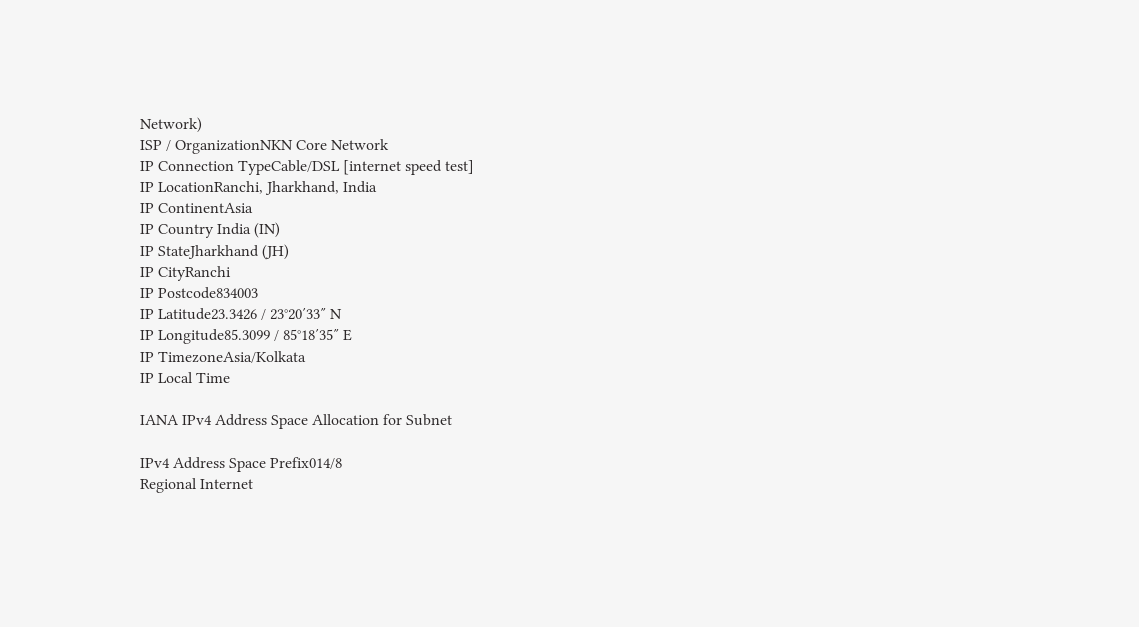Network)
ISP / OrganizationNKN Core Network
IP Connection TypeCable/DSL [internet speed test]
IP LocationRanchi, Jharkhand, India
IP ContinentAsia
IP Country India (IN)
IP StateJharkhand (JH)
IP CityRanchi
IP Postcode834003
IP Latitude23.3426 / 23°20′33″ N
IP Longitude85.3099 / 85°18′35″ E
IP TimezoneAsia/Kolkata
IP Local Time

IANA IPv4 Address Space Allocation for Subnet

IPv4 Address Space Prefix014/8
Regional Internet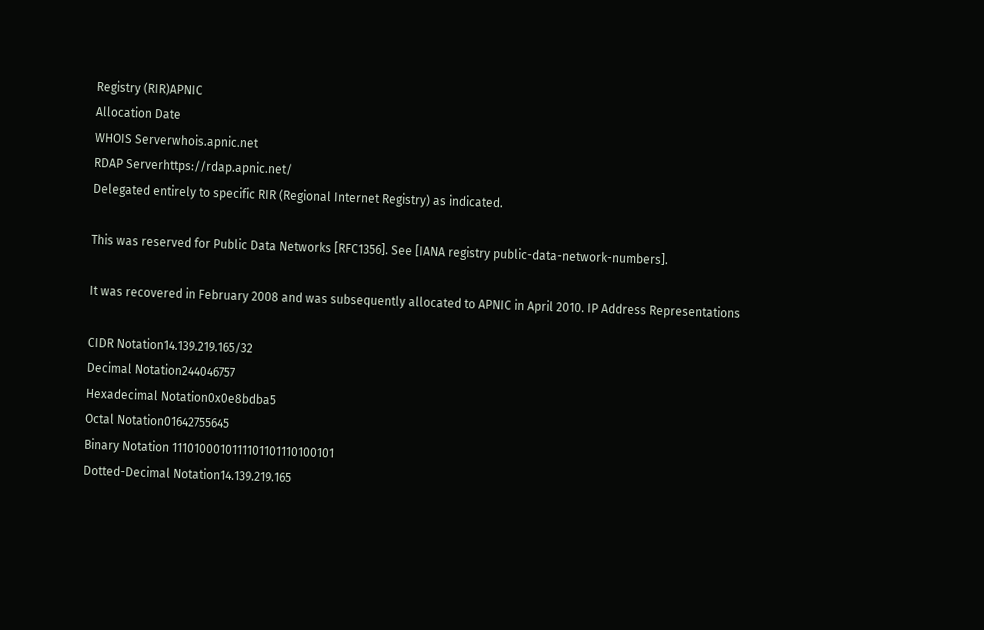Registry (RIR)APNIC
Allocation Date
WHOIS Serverwhois.apnic.net
RDAP Serverhttps://rdap.apnic.net/
Delegated entirely to specific RIR (Regional Internet Registry) as indicated.

This was reserved for Public Data Networks [RFC1356]. See [IANA registry public-data-network-numbers].

It was recovered in February 2008 and was subsequently allocated to APNIC in April 2010. IP Address Representations

CIDR Notation14.139.219.165/32
Decimal Notation244046757
Hexadecimal Notation0x0e8bdba5
Octal Notation01642755645
Binary Notation 1110100010111101101110100101
Dotted-Decimal Notation14.139.219.165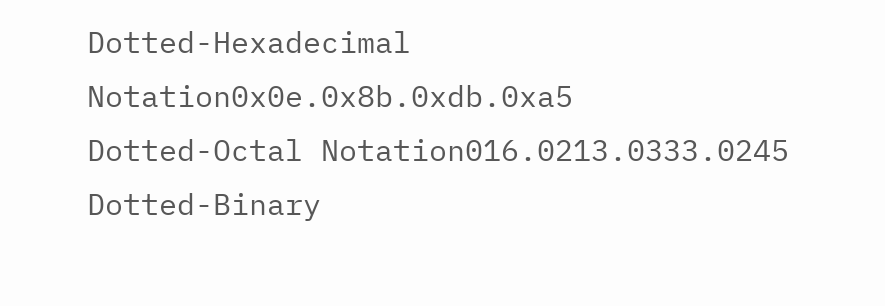Dotted-Hexadecimal Notation0x0e.0x8b.0xdb.0xa5
Dotted-Octal Notation016.0213.0333.0245
Dotted-Binary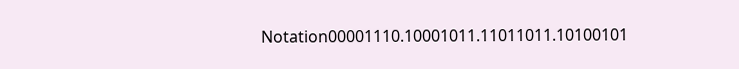Notation00001110.10001011.11011011.10100101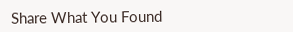Share What You Found